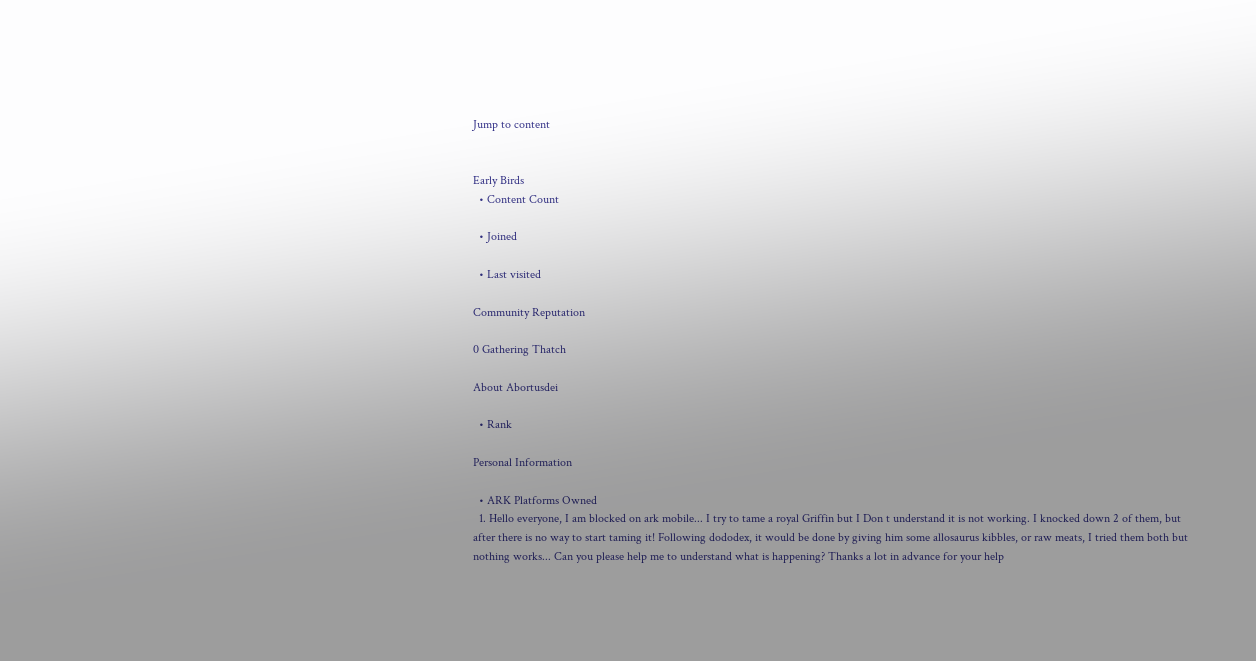Jump to content


Early Birds
  • Content Count

  • Joined

  • Last visited

Community Reputation

0 Gathering Thatch

About Abortusdei

  • Rank

Personal Information

  • ARK Platforms Owned
  1. Hello everyone, I am blocked on ark mobile... I try to tame a royal Griffin but I Don t understand it is not working. I knocked down 2 of them, but after there is no way to start taming it! Following dododex, it would be done by giving him some allosaurus kibbles, or raw meats, I tried them both but nothing works... Can you please help me to understand what is happening? Thanks a lot in advance for your help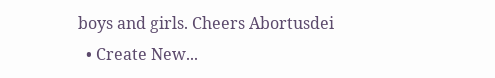boys and girls. Cheers Abortusdei
  • Create New...